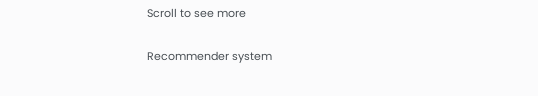Scroll to see more

Recommender system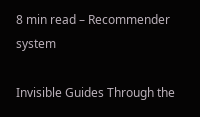8 min read – Recommender system

Invisible Guides Through the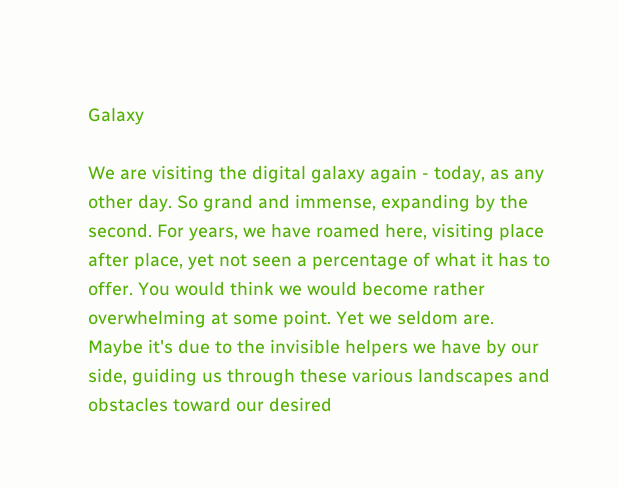Galaxy

We are visiting the digital galaxy again - today, as any other day. So grand and immense, expanding by the second. For years, we have roamed here, visiting place after place, yet not seen a percentage of what it has to offer. You would think we would become rather overwhelming at some point. Yet we seldom are. Maybe it's due to the invisible helpers we have by our side, guiding us through these various landscapes and obstacles toward our desired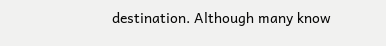destination. Although many know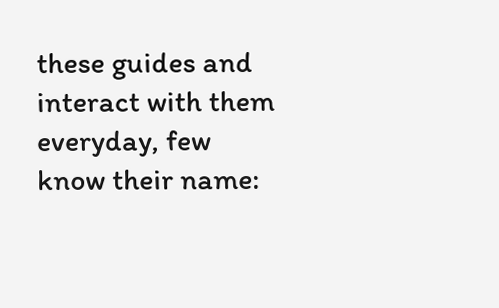these guides and interact with them everyday, few know their name: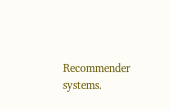Recommender systems.